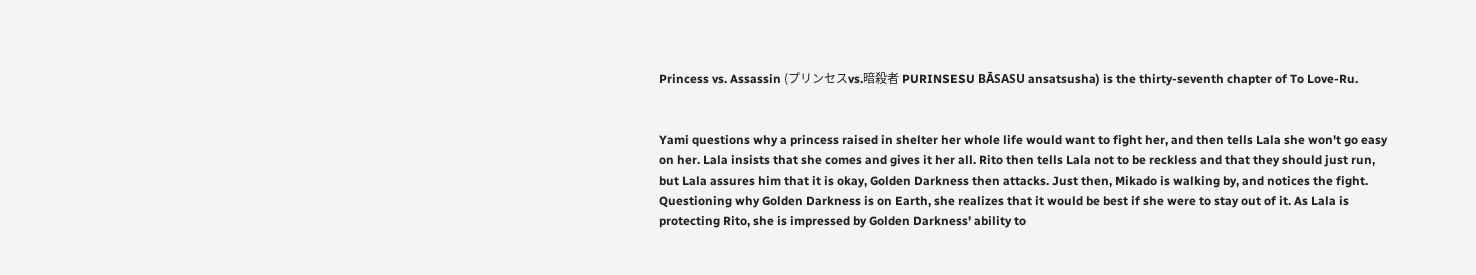Princess vs. Assassin (プリンセスvs.暗殺者 PURINSESU BĀSASU ansatsusha) is the thirty-seventh chapter of To Love-Ru.


Yami questions why a princess raised in shelter her whole life would want to fight her, and then tells Lala she won't go easy on her. Lala insists that she comes and gives it her all. Rito then tells Lala not to be reckless and that they should just run, but Lala assures him that it is okay, Golden Darkness then attacks. Just then, Mikado is walking by, and notices the fight. Questioning why Golden Darkness is on Earth, she realizes that it would be best if she were to stay out of it. As Lala is protecting Rito, she is impressed by Golden Darkness' ability to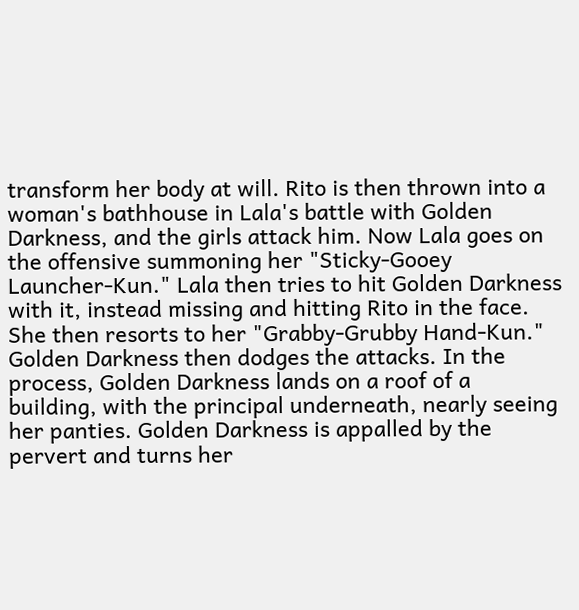transform her body at will. Rito is then thrown into a woman's bathhouse in Lala's battle with Golden Darkness, and the girls attack him. Now Lala goes on the offensive summoning her "Sticky-Gooey Launcher-Kun." Lala then tries to hit Golden Darkness with it, instead missing and hitting Rito in the face. She then resorts to her "Grabby-Grubby Hand-Kun." Golden Darkness then dodges the attacks. In the process, Golden Darkness lands on a roof of a building, with the principal underneath, nearly seeing her panties. Golden Darkness is appalled by the pervert and turns her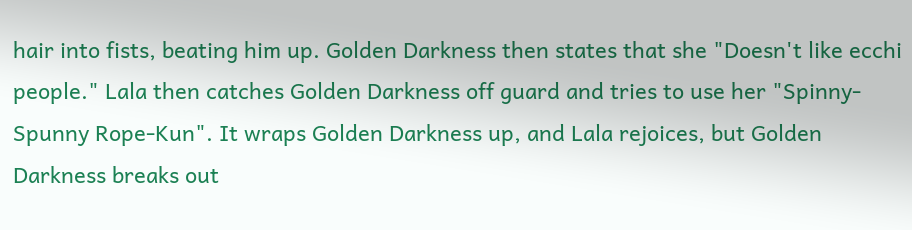hair into fists, beating him up. Golden Darkness then states that she "Doesn't like ecchi people." Lala then catches Golden Darkness off guard and tries to use her "Spinny-Spunny Rope-Kun". It wraps Golden Darkness up, and Lala rejoices, but Golden Darkness breaks out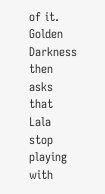of it. Golden Darkness then asks that Lala stop playing with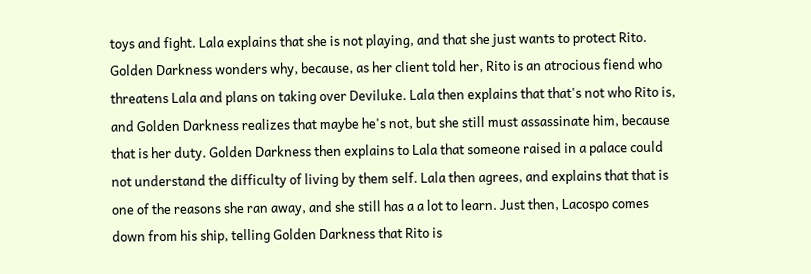toys and fight. Lala explains that she is not playing, and that she just wants to protect Rito. Golden Darkness wonders why, because, as her client told her, Rito is an atrocious fiend who threatens Lala and plans on taking over Deviluke. Lala then explains that that's not who Rito is, and Golden Darkness realizes that maybe he's not, but she still must assassinate him, because that is her duty. Golden Darkness then explains to Lala that someone raised in a palace could not understand the difficulty of living by them self. Lala then agrees, and explains that that is one of the reasons she ran away, and she still has a a lot to learn. Just then, Lacospo comes down from his ship, telling Golden Darkness that Rito is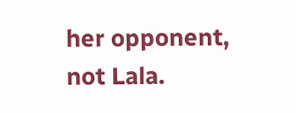her opponent, not Lala.